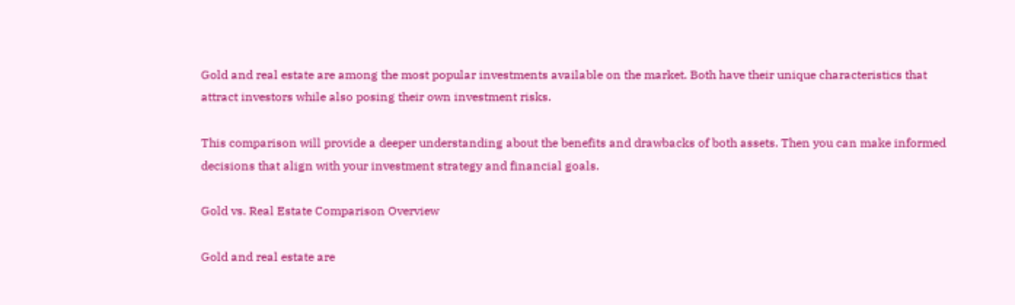Gold and real estate are among the most popular investments available on the market. Both have their unique characteristics that attract investors while also posing their own investment risks.

This comparison will provide a deeper understanding about the benefits and drawbacks of both assets. Then you can make informed decisions that align with your investment strategy and financial goals.

Gold vs. Real Estate Comparison Overview

Gold and real estate are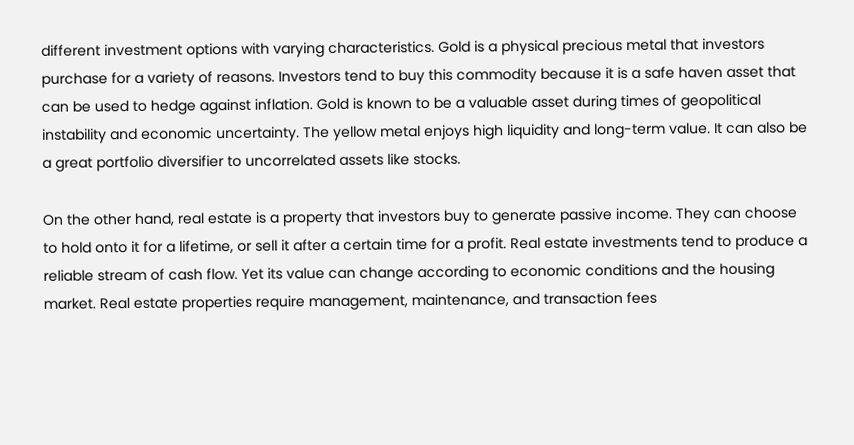different investment options with varying characteristics. Gold is a physical precious metal that investors purchase for a variety of reasons. Investors tend to buy this commodity because it is a safe haven asset that can be used to hedge against inflation. Gold is known to be a valuable asset during times of geopolitical instability and economic uncertainty. The yellow metal enjoys high liquidity and long-term value. It can also be a great portfolio diversifier to uncorrelated assets like stocks.

On the other hand, real estate is a property that investors buy to generate passive income. They can choose to hold onto it for a lifetime, or sell it after a certain time for a profit. Real estate investments tend to produce a reliable stream of cash flow. Yet its value can change according to economic conditions and the housing market. Real estate properties require management, maintenance, and transaction fees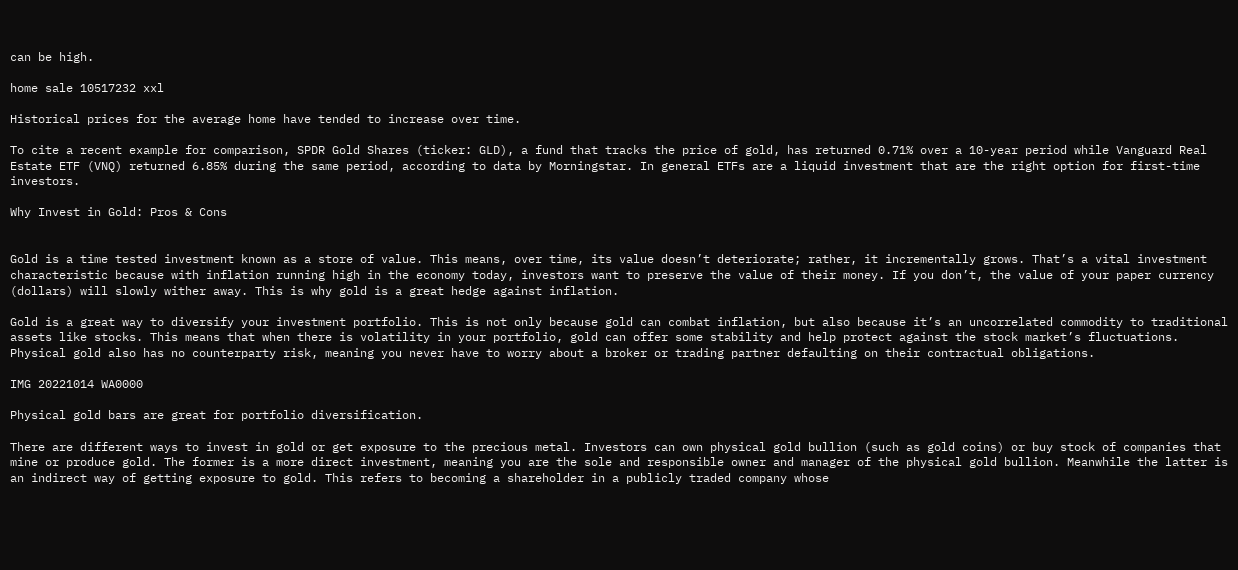can be high.

home sale 10517232 xxl

Historical prices for the average home have tended to increase over time.

To cite a recent example for comparison, SPDR Gold Shares (ticker: GLD), a fund that tracks the price of gold, has returned 0.71% over a 10-year period while Vanguard Real Estate ETF (VNQ) returned 6.85% during the same period, according to data by Morningstar. In general ETFs are a liquid investment that are the right option for first-time investors.

Why Invest in Gold: Pros & Cons


Gold is a time tested investment known as a store of value. This means, over time, its value doesn’t deteriorate; rather, it incrementally grows. That’s a vital investment characteristic because with inflation running high in the economy today, investors want to preserve the value of their money. If you don’t, the value of your paper currency (dollars) will slowly wither away. This is why gold is a great hedge against inflation.

Gold is a great way to diversify your investment portfolio. This is not only because gold can combat inflation, but also because it’s an uncorrelated commodity to traditional assets like stocks. This means that when there is volatility in your portfolio, gold can offer some stability and help protect against the stock market’s fluctuations. Physical gold also has no counterparty risk, meaning you never have to worry about a broker or trading partner defaulting on their contractual obligations.

IMG 20221014 WA0000

Physical gold bars are great for portfolio diversification.

There are different ways to invest in gold or get exposure to the precious metal. Investors can own physical gold bullion (such as gold coins) or buy stock of companies that mine or produce gold. The former is a more direct investment, meaning you are the sole and responsible owner and manager of the physical gold bullion. Meanwhile the latter is an indirect way of getting exposure to gold. This refers to becoming a shareholder in a publicly traded company whose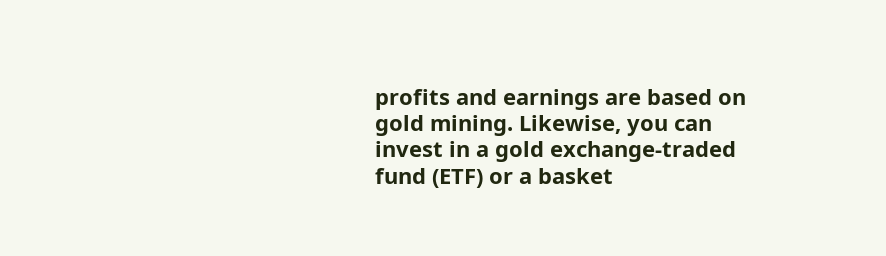profits and earnings are based on gold mining. Likewise, you can invest in a gold exchange-traded fund (ETF) or a basket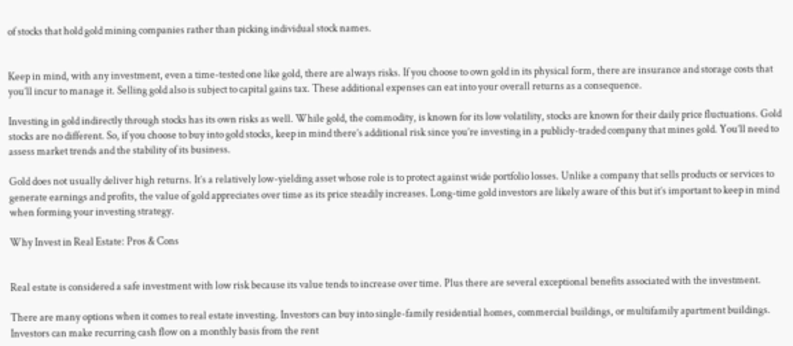of stocks that hold gold mining companies rather than picking individual stock names.


Keep in mind, with any investment, even a time-tested one like gold, there are always risks. If you choose to own gold in its physical form, there are insurance and storage costs that you’ll incur to manage it. Selling gold also is subject to capital gains tax. These additional expenses can eat into your overall returns as a consequence.

Investing in gold indirectly through stocks has its own risks as well. While gold, the commodity, is known for its low volatility, stocks are known for their daily price fluctuations. Gold stocks are no different. So, if you choose to buy into gold stocks, keep in mind there’s additional risk since you’re investing in a publicly-traded company that mines gold. You’ll need to assess market trends and the stability of its business.

Gold does not usually deliver high returns. It’s a relatively low-yielding asset whose role is to protect against wide portfolio losses. Unlike a company that sells products or services to generate earnings and profits, the value of gold appreciates over time as its price steadily increases. Long-time gold investors are likely aware of this but it’s important to keep in mind when forming your investing strategy.

Why Invest in Real Estate: Pros & Cons


Real estate is considered a safe investment with low risk because its value tends to increase over time. Plus there are several exceptional benefits associated with the investment.

There are many options when it comes to real estate investing. Investors can buy into single-family residential homes, commercial buildings, or multifamily apartment buildings. Investors can make recurring cash flow on a monthly basis from the rent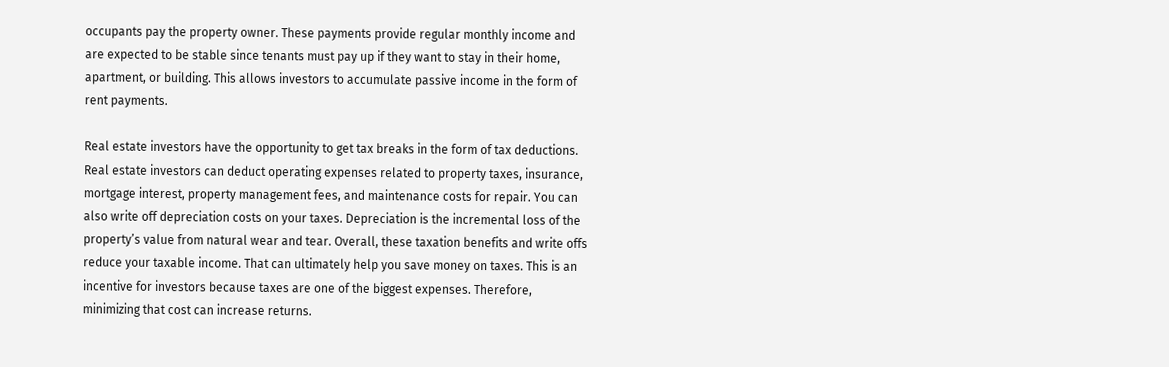occupants pay the property owner. These payments provide regular monthly income and are expected to be stable since tenants must pay up if they want to stay in their home, apartment, or building. This allows investors to accumulate passive income in the form of rent payments.

Real estate investors have the opportunity to get tax breaks in the form of tax deductions. Real estate investors can deduct operating expenses related to property taxes, insurance, mortgage interest, property management fees, and maintenance costs for repair. You can also write off depreciation costs on your taxes. Depreciation is the incremental loss of the property’s value from natural wear and tear. Overall, these taxation benefits and write offs reduce your taxable income. That can ultimately help you save money on taxes. This is an incentive for investors because taxes are one of the biggest expenses. Therefore, minimizing that cost can increase returns.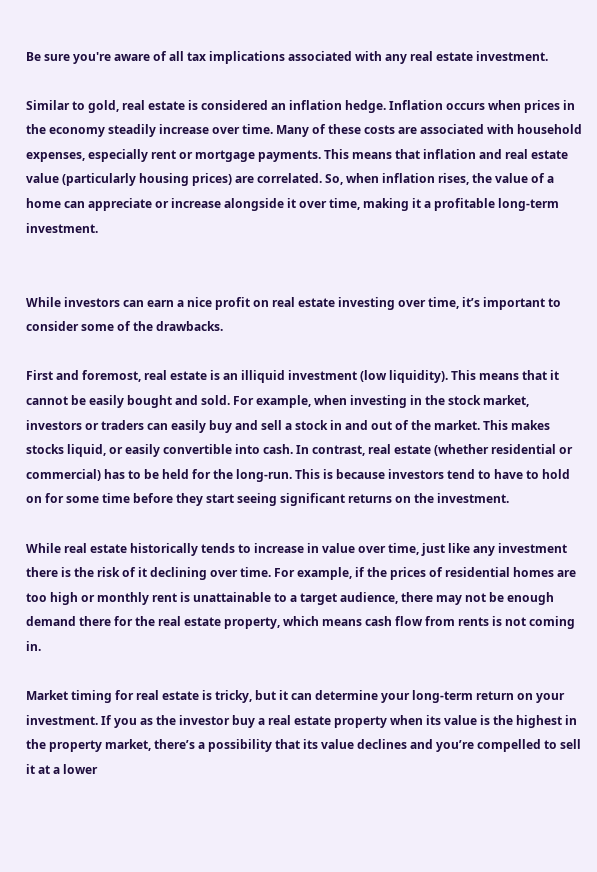Be sure you're aware of all tax implications associated with any real estate investment.

Similar to gold, real estate is considered an inflation hedge. Inflation occurs when prices in the economy steadily increase over time. Many of these costs are associated with household expenses, especially rent or mortgage payments. This means that inflation and real estate value (particularly housing prices) are correlated. So, when inflation rises, the value of a home can appreciate or increase alongside it over time, making it a profitable long-term investment.


While investors can earn a nice profit on real estate investing over time, it’s important to consider some of the drawbacks.

First and foremost, real estate is an illiquid investment (low liquidity). This means that it cannot be easily bought and sold. For example, when investing in the stock market, investors or traders can easily buy and sell a stock in and out of the market. This makes stocks liquid, or easily convertible into cash. In contrast, real estate (whether residential or commercial) has to be held for the long-run. This is because investors tend to have to hold on for some time before they start seeing significant returns on the investment.

While real estate historically tends to increase in value over time, just like any investment there is the risk of it declining over time. For example, if the prices of residential homes are too high or monthly rent is unattainable to a target audience, there may not be enough demand there for the real estate property, which means cash flow from rents is not coming in.

Market timing for real estate is tricky, but it can determine your long-term return on your investment. If you as the investor buy a real estate property when its value is the highest in the property market, there’s a possibility that its value declines and you’re compelled to sell it at a lower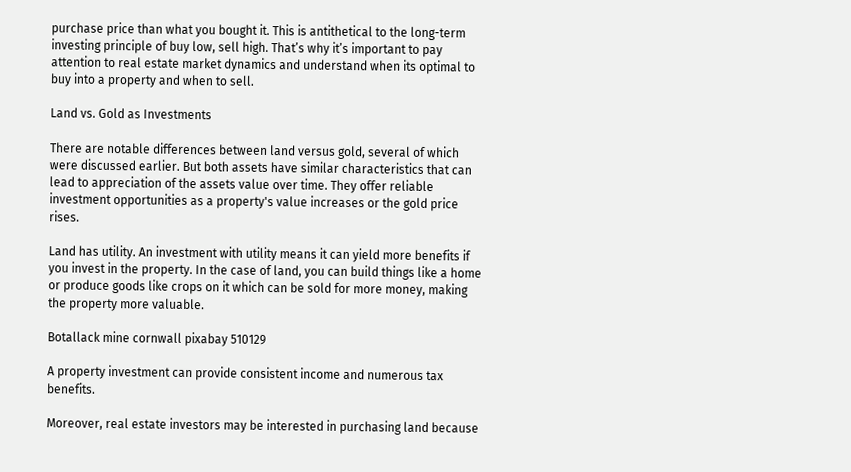purchase price than what you bought it. This is antithetical to the long-term investing principle of buy low, sell high. That’s why it’s important to pay attention to real estate market dynamics and understand when its optimal to buy into a property and when to sell.

Land vs. Gold as Investments

There are notable differences between land versus gold, several of which were discussed earlier. But both assets have similar characteristics that can lead to appreciation of the assets value over time. They offer reliable investment opportunities as a property's value increases or the gold price rises.

Land has utility. An investment with utility means it can yield more benefits if you invest in the property. In the case of land, you can build things like a home or produce goods like crops on it which can be sold for more money, making the property more valuable.

Botallack mine cornwall pixabay 510129

A property investment can provide consistent income and numerous tax benefits.

Moreover, real estate investors may be interested in purchasing land because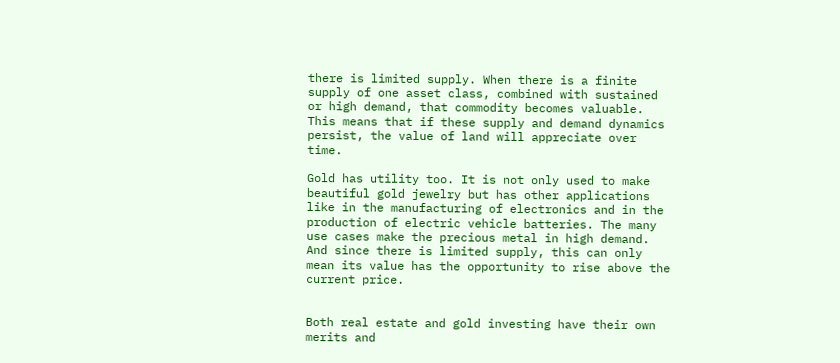there is limited supply. When there is a finite supply of one asset class, combined with sustained or high demand, that commodity becomes valuable. This means that if these supply and demand dynamics persist, the value of land will appreciate over time.

Gold has utility too. It is not only used to make beautiful gold jewelry but has other applications like in the manufacturing of electronics and in the production of electric vehicle batteries. The many use cases make the precious metal in high demand. And since there is limited supply, this can only mean its value has the opportunity to rise above the current price.


Both real estate and gold investing have their own merits and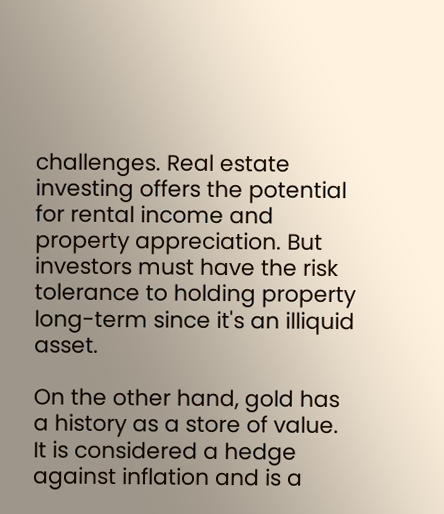challenges. Real estate investing offers the potential for rental income and property appreciation. But investors must have the risk tolerance to holding property long-term since it's an illiquid asset.

On the other hand, gold has a history as a store of value. It is considered a hedge against inflation and is a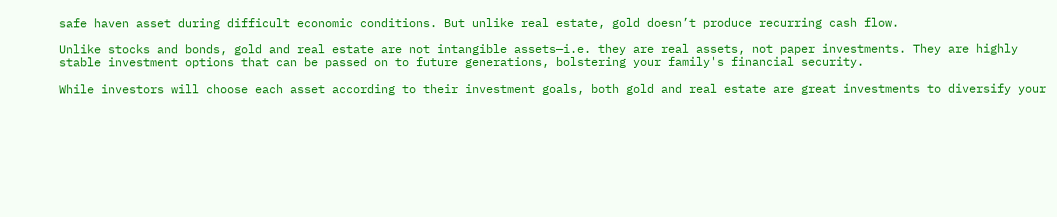safe haven asset during difficult economic conditions. But unlike real estate, gold doesn’t produce recurring cash flow.

Unlike stocks and bonds, gold and real estate are not intangible assets—i.e. they are real assets, not paper investments. They are highly stable investment options that can be passed on to future generations, bolstering your family's financial security.

While investors will choose each asset according to their investment goals, both gold and real estate are great investments to diversify your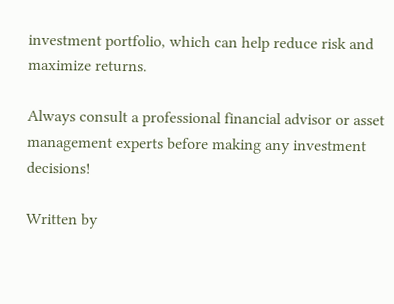investment portfolio, which can help reduce risk and maximize returns.

Always consult a professional financial advisor or asset management experts before making any investment decisions!

Written by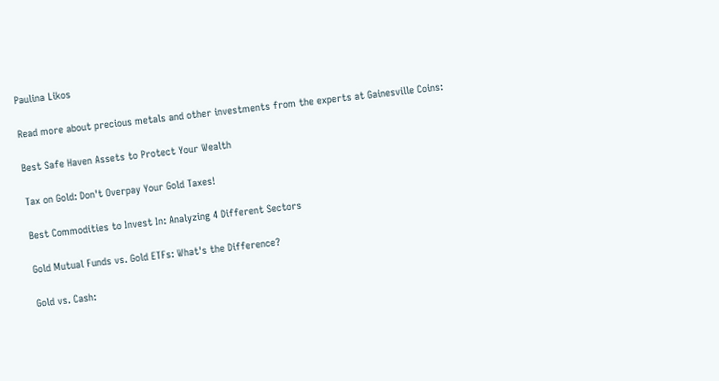Paulina Likos

Read more about precious metals and other investments from the experts at Gainesville Coins:

Best Safe Haven Assets to Protect Your Wealth

Tax on Gold: Don't Overpay Your Gold Taxes!

Best Commodities to Invest In: Analyzing 4 Different Sectors

Gold Mutual Funds vs. Gold ETFs: What's the Difference?

Gold vs. Cash: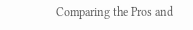Comparing the Pros and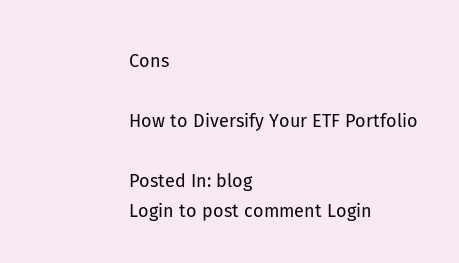Cons

How to Diversify Your ETF Portfolio

Posted In: blog
Login to post comment Login